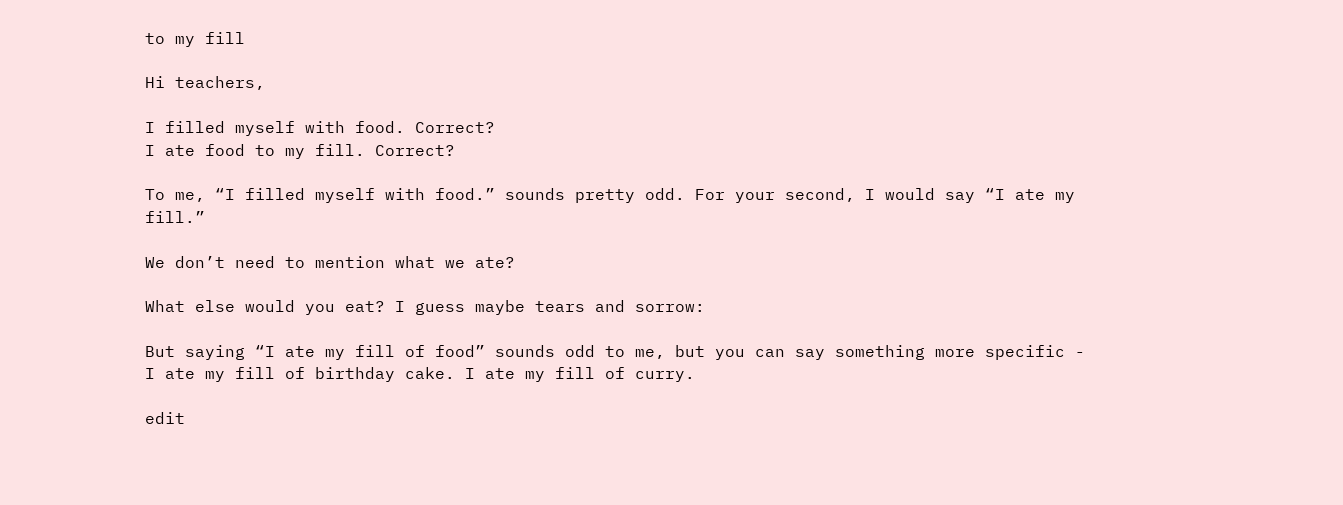to my fill

Hi teachers,

I filled myself with food. Correct?
I ate food to my fill. Correct?

To me, “I filled myself with food.” sounds pretty odd. For your second, I would say “I ate my fill.”

We don’t need to mention what we ate?

What else would you eat? I guess maybe tears and sorrow:

But saying “I ate my fill of food” sounds odd to me, but you can say something more specific - I ate my fill of birthday cake. I ate my fill of curry.

edit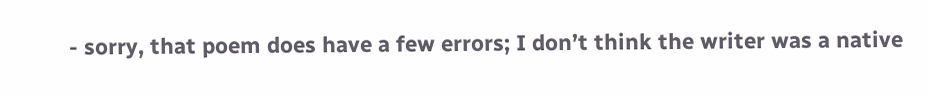- sorry, that poem does have a few errors; I don’t think the writer was a native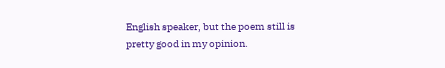English speaker, but the poem still is pretty good in my opinion.